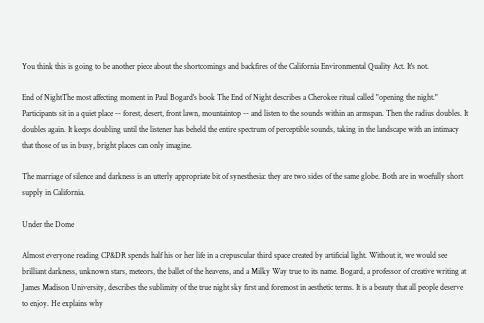You think this is going to be another piece about the shortcomings and backfires of the California Environmental Quality Act. It's not.

End of NightThe most affecting moment in Paul Bogard's book The End of Night describes a Cherokee ritual called "opening the night." Participants sit in a quiet place -- forest, desert, front lawn, mountaintop -- and listen to the sounds within an armspan. Then the radius doubles. It doubles again. It keeps doubling until the listener has beheld the entire spectrum of perceptible sounds, taking in the landscape with an intimacy that those of us in busy, bright places can only imagine.

The marriage of silence and darkness is an utterly appropriate bit of synesthesia: they are two sides of the same globe. Both are in woefully short supply in California.

Under the Dome

Almost everyone reading CP&DR spends half his or her life in a crepuscular third space created by artificial light. Without it, we would see brilliant darkness, unknown stars, meteors, the ballet of the heavens, and a Milky Way true to its name. Bogard, a professor of creative writing at James Madison University, describes the sublimity of the true night sky first and foremost in aesthetic terms. It is a beauty that all people deserve to enjoy. He explains why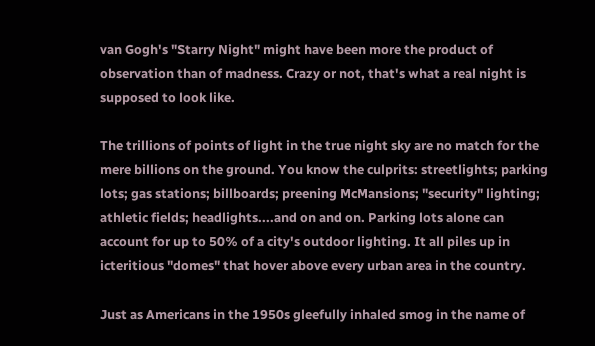van Gogh's "Starry Night" might have been more the product of observation than of madness. Crazy or not, that's what a real night is supposed to look like.

The trillions of points of light in the true night sky are no match for the mere billions on the ground. You know the culprits: streetlights; parking lots; gas stations; billboards; preening McMansions; "security" lighting; athletic fields; headlights....and on and on. Parking lots alone can account for up to 50% of a city's outdoor lighting. It all piles up in icteritious "domes" that hover above every urban area in the country.

Just as Americans in the 1950s gleefully inhaled smog in the name of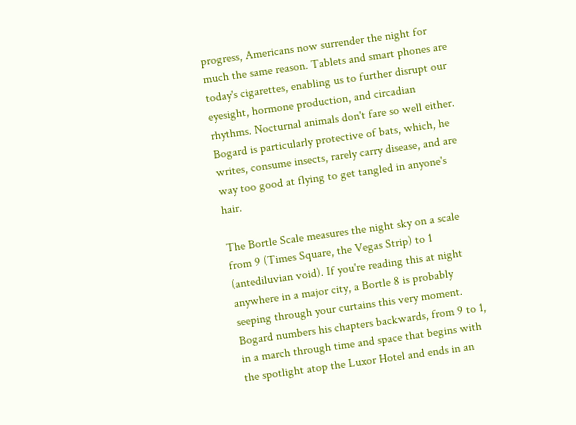progress, Americans now surrender the night for much the same reason. Tablets and smart phones are today's cigarettes, enabling us to further disrupt our eyesight, hormone production, and circadian rhythms. Nocturnal animals don't fare so well either. Bogard is particularly protective of bats, which, he writes, consume insects, rarely carry disease, and are way too good at flying to get tangled in anyone's hair.

The Bortle Scale measures the night sky on a scale from 9 (Times Square, the Vegas Strip) to 1 (antediluvian void). If you're reading this at night anywhere in a major city, a Bortle 8 is probably seeping through your curtains this very moment. Bogard numbers his chapters backwards, from 9 to 1, in a march through time and space that begins with the spotlight atop the Luxor Hotel and ends in an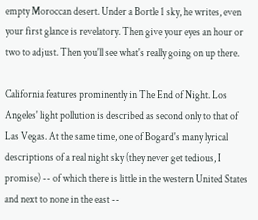empty Moroccan desert. Under a Bortle 1 sky, he writes, even your first glance is revelatory. Then give your eyes an hour or two to adjust. Then you'll see what's really going on up there.

California features prominently in The End of Night. Los Angeles' light pollution is described as second only to that of Las Vegas. At the same time, one of Bogard's many lyrical descriptions of a real night sky (they never get tedious, I promise) -- of which there is little in the western United States and next to none in the east --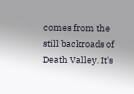comes from the still backroads of Death Valley. It's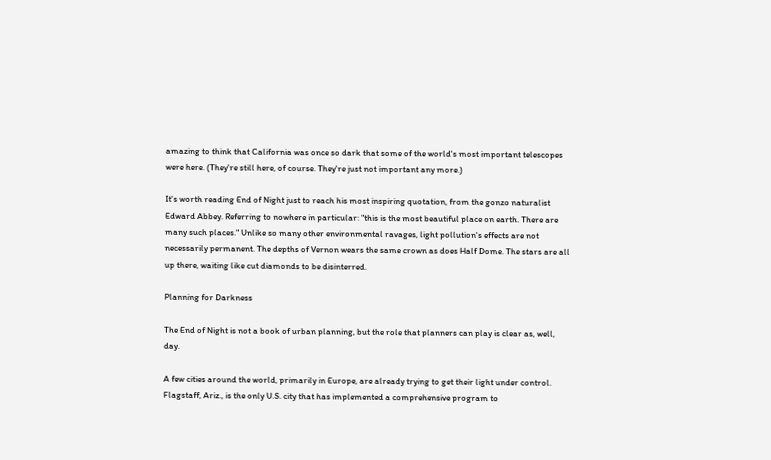amazing to think that California was once so dark that some of the world's most important telescopes were here. (They're still here, of course. They're just not important any more.)

It's worth reading End of Night just to reach his most inspiring quotation, from the gonzo naturalist Edward Abbey. Referring to nowhere in particular: "this is the most beautiful place on earth. There are many such places." Unlike so many other environmental ravages, light pollution's effects are not necessarily permanent. The depths of Vernon wears the same crown as does Half Dome. The stars are all up there, waiting like cut diamonds to be disinterred.

Planning for Darkness

The End of Night is not a book of urban planning, but the role that planners can play is clear as, well, day.

A few cities around the world, primarily in Europe, are already trying to get their light under control. Flagstaff, Ariz., is the only U.S. city that has implemented a comprehensive program to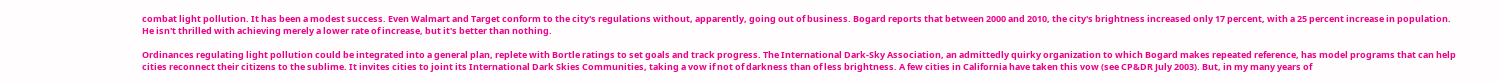combat light pollution. It has been a modest success. Even Walmart and Target conform to the city's regulations without, apparently, going out of business. Bogard reports that between 2000 and 2010, the city's brightness increased only 17 percent, with a 25 percent increase in population. He isn't thrilled with achieving merely a lower rate of increase, but it's better than nothing.

Ordinances regulating light pollution could be integrated into a general plan, replete with Bortle ratings to set goals and track progress. The International Dark-Sky Association, an admittedly quirky organization to which Bogard makes repeated reference, has model programs that can help cities reconnect their citizens to the sublime. It invites cities to joint its International Dark Skies Communities, taking a vow if not of darkness than of less brightness. A few cities in California have taken this vow (see CP&DR July 2003). But, in my many years of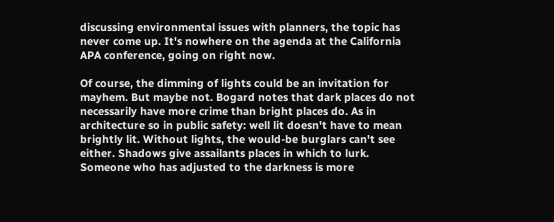discussing environmental issues with planners, the topic has never come up. It's nowhere on the agenda at the California APA conference, going on right now.

Of course, the dimming of lights could be an invitation for mayhem. But maybe not. Bogard notes that dark places do not necessarily have more crime than bright places do. As in architecture so in public safety: well lit doesn't have to mean brightly lit. Without lights, the would-be burglars can't see either. Shadows give assailants places in which to lurk. Someone who has adjusted to the darkness is more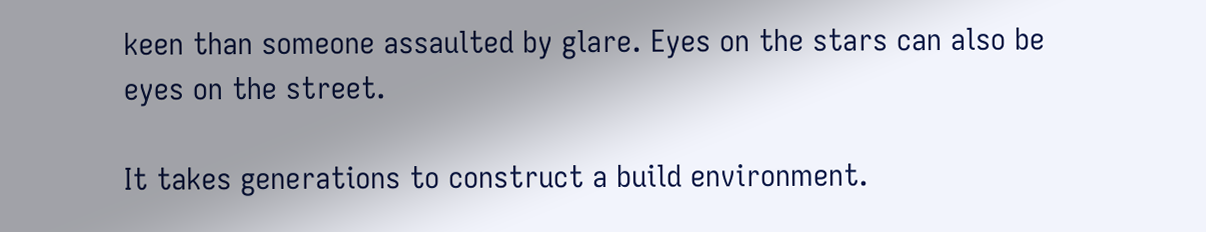keen than someone assaulted by glare. Eyes on the stars can also be eyes on the street.

It takes generations to construct a build environment.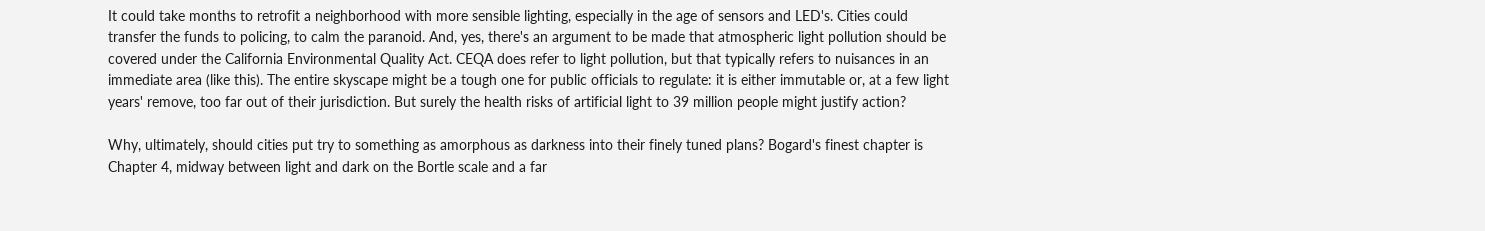It could take months to retrofit a neighborhood with more sensible lighting, especially in the age of sensors and LED's. Cities could transfer the funds to policing, to calm the paranoid. And, yes, there's an argument to be made that atmospheric light pollution should be covered under the California Environmental Quality Act. CEQA does refer to light pollution, but that typically refers to nuisances in an immediate area (like this). The entire skyscape might be a tough one for public officials to regulate: it is either immutable or, at a few light years' remove, too far out of their jurisdiction. But surely the health risks of artificial light to 39 million people might justify action?

Why, ultimately, should cities put try to something as amorphous as darkness into their finely tuned plans? Bogard's finest chapter is Chapter 4, midway between light and dark on the Bortle scale and a far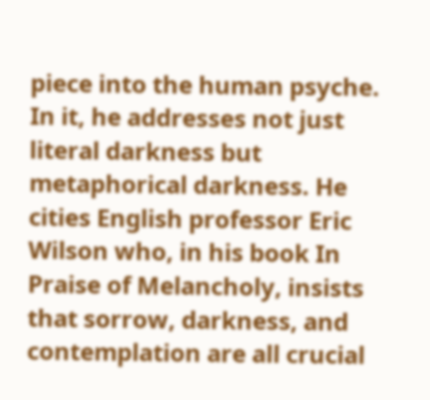piece into the human psyche. In it, he addresses not just literal darkness but metaphorical darkness. He cities English professor Eric Wilson who, in his book In Praise of Melancholy, insists that sorrow, darkness, and contemplation are all crucial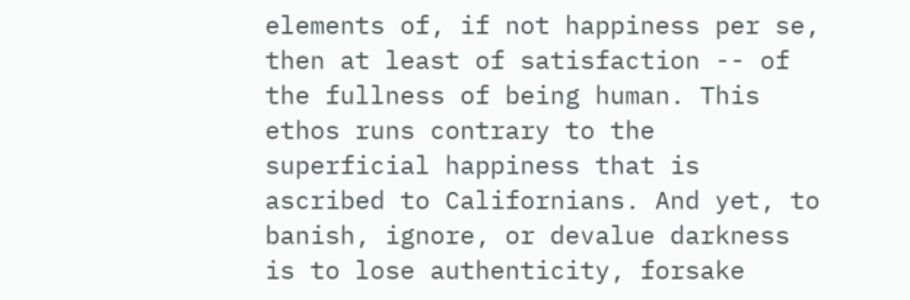elements of, if not happiness per se, then at least of satisfaction -- of the fullness of being human. This ethos runs contrary to the superficial happiness that is ascribed to Californians. And yet, to banish, ignore, or devalue darkness is to lose authenticity, forsake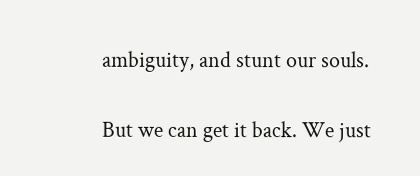ambiguity, and stunt our souls.

But we can get it back. We just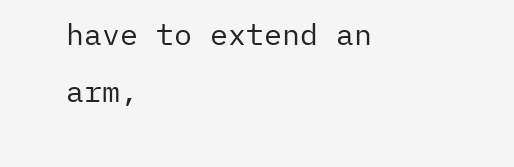have to extend an arm,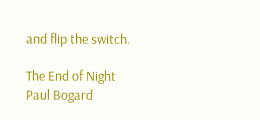and flip the switch.

The End of Night
Paul Bogard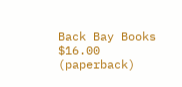Back Bay Books
$16.00 (paperback)